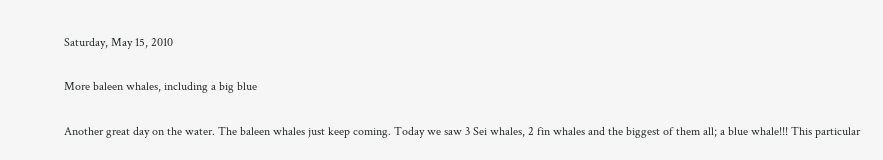Saturday, May 15, 2010

More baleen whales, including a big blue

Another great day on the water. The baleen whales just keep coming. Today we saw 3 Sei whales, 2 fin whales and the biggest of them all; a blue whale!!! This particular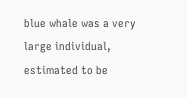blue whale was a very large individual, estimated to be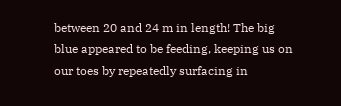between 20 and 24 m in length! The big blue appeared to be feeding, keeping us on our toes by repeatedly surfacing in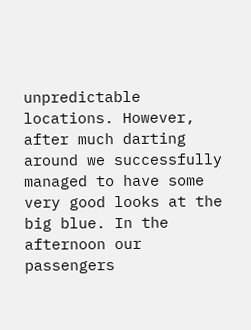unpredictable locations. However, after much darting around we successfully managed to have some very good looks at the big blue. In the afternoon our passengers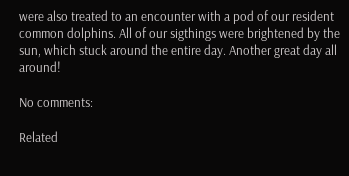were also treated to an encounter with a pod of our resident common dolphins. All of our sigthings were brightened by the sun, which stuck around the entire day. Another great day all around!

No comments:

Related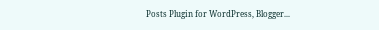Posts Plugin for WordPress, Blogger...